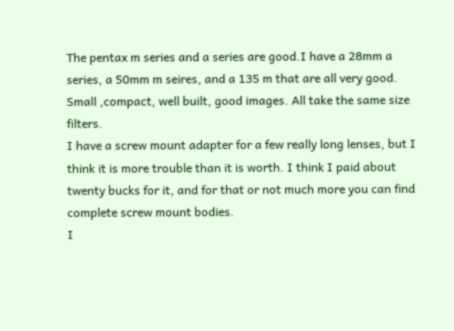The pentax m series and a series are good.I have a 28mm a series, a 50mm m seires, and a 135 m that are all very good. Small ,compact, well built, good images. All take the same size filters.
I have a screw mount adapter for a few really long lenses, but I think it is more trouble than it is worth. I think I paid about twenty bucks for it, and for that or not much more you can find complete screw mount bodies.
I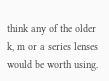think any of the older k, m or a series lenses would be worth using.